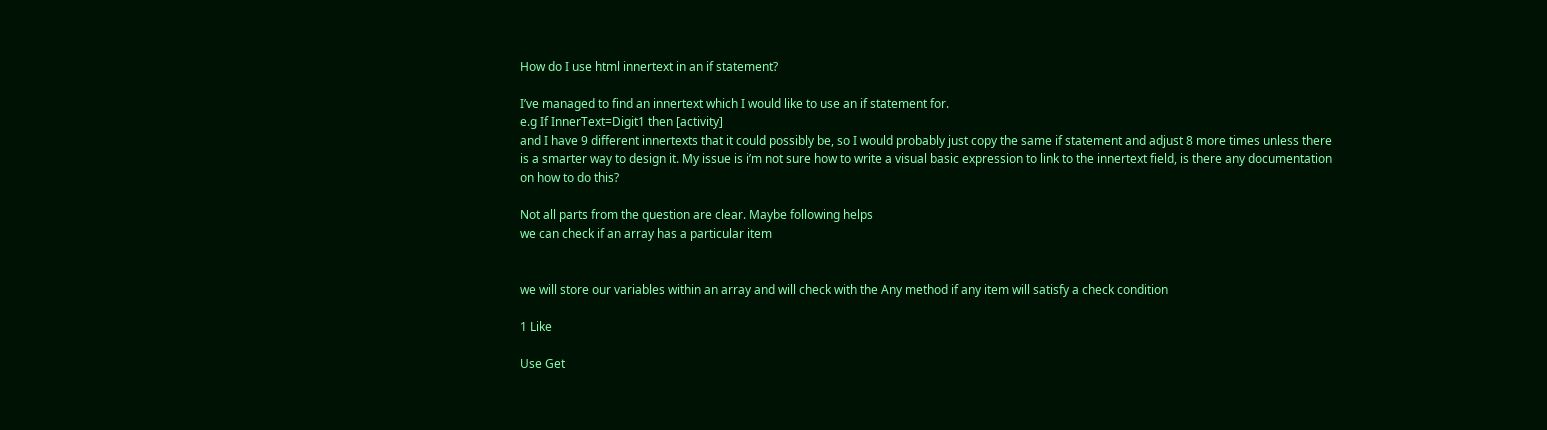How do I use html innertext in an if statement?

I’ve managed to find an innertext which I would like to use an if statement for.
e.g If InnerText=Digit1 then [activity]
and I have 9 different innertexts that it could possibly be, so I would probably just copy the same if statement and adjust 8 more times unless there is a smarter way to design it. My issue is i’m not sure how to write a visual basic expression to link to the innertext field, is there any documentation on how to do this?

Not all parts from the question are clear. Maybe following helps
we can check if an array has a particular item


we will store our variables within an array and will check with the Any method if any item will satisfy a check condition

1 Like

Use Get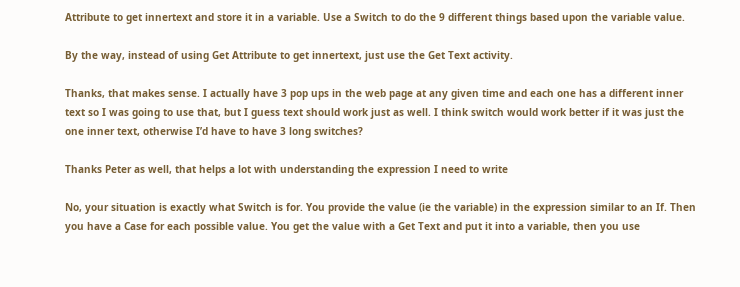Attribute to get innertext and store it in a variable. Use a Switch to do the 9 different things based upon the variable value.

By the way, instead of using Get Attribute to get innertext, just use the Get Text activity.

Thanks, that makes sense. I actually have 3 pop ups in the web page at any given time and each one has a different inner text so I was going to use that, but I guess text should work just as well. I think switch would work better if it was just the one inner text, otherwise I’d have to have 3 long switches?

Thanks Peter as well, that helps a lot with understanding the expression I need to write

No, your situation is exactly what Switch is for. You provide the value (ie the variable) in the expression similar to an If. Then you have a Case for each possible value. You get the value with a Get Text and put it into a variable, then you use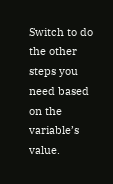Switch to do the other steps you need based on the variable’s value.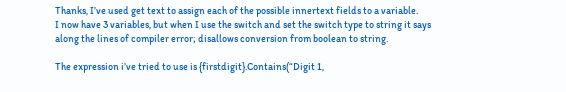Thanks, I’ve used get text to assign each of the possible innertext fields to a variable.
I now have 3 variables, but when I use the switch and set the switch type to string it says along the lines of compiler error; disallows conversion from boolean to string.

The expression i’ve tried to use is {firstdigit}.Contains(“Digit 1,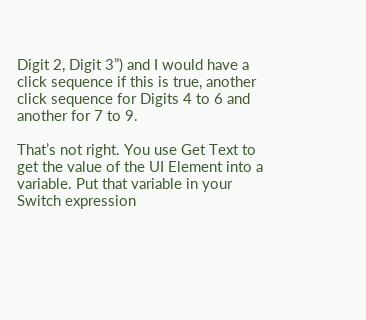Digit 2, Digit 3”) and I would have a click sequence if this is true, another click sequence for Digits 4 to 6 and another for 7 to 9.

That’s not right. You use Get Text to get the value of the UI Element into a variable. Put that variable in your Switch expression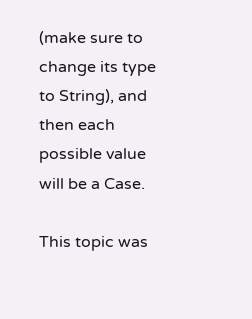(make sure to change its type to String), and then each possible value will be a Case.

This topic was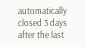automatically closed 3 days after the last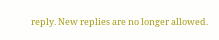reply. New replies are no longer allowed.